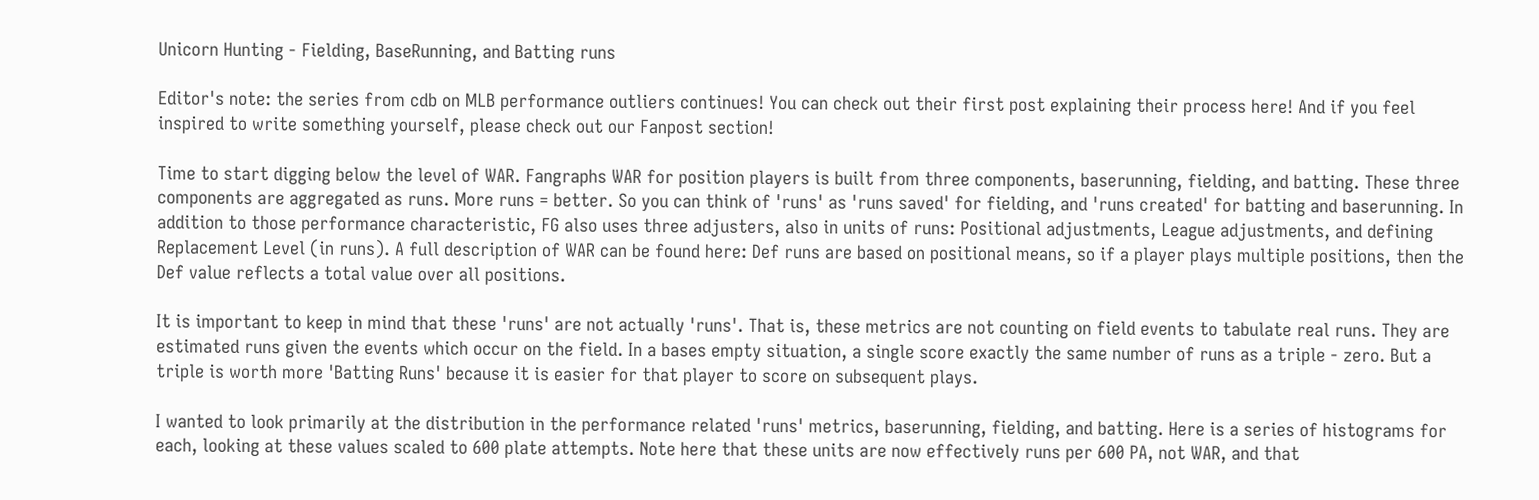Unicorn Hunting - Fielding, BaseRunning, and Batting runs

Editor's note: the series from cdb on MLB performance outliers continues! You can check out their first post explaining their process here! And if you feel inspired to write something yourself, please check out our Fanpost section!

Time to start digging below the level of WAR. Fangraphs WAR for position players is built from three components, baserunning, fielding, and batting. These three components are aggregated as runs. More runs = better. So you can think of 'runs' as 'runs saved' for fielding, and 'runs created' for batting and baserunning. In addition to those performance characteristic, FG also uses three adjusters, also in units of runs: Positional adjustments, League adjustments, and defining Replacement Level (in runs). A full description of WAR can be found here: Def runs are based on positional means, so if a player plays multiple positions, then the Def value reflects a total value over all positions.

It is important to keep in mind that these 'runs' are not actually 'runs'. That is, these metrics are not counting on field events to tabulate real runs. They are estimated runs given the events which occur on the field. In a bases empty situation, a single score exactly the same number of runs as a triple - zero. But a triple is worth more 'Batting Runs' because it is easier for that player to score on subsequent plays.

I wanted to look primarily at the distribution in the performance related 'runs' metrics, baserunning, fielding, and batting. Here is a series of histograms for each, looking at these values scaled to 600 plate attempts. Note here that these units are now effectively runs per 600 PA, not WAR, and that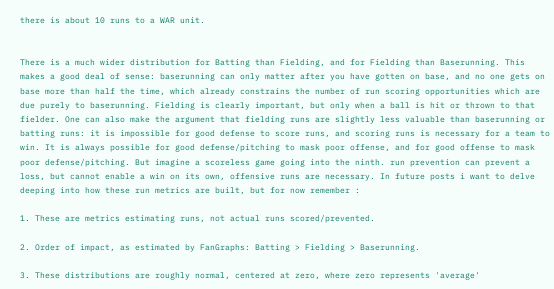there is about 10 runs to a WAR unit.


There is a much wider distribution for Batting than Fielding, and for Fielding than Baserunning. This makes a good deal of sense: baserunning can only matter after you have gotten on base, and no one gets on base more than half the time, which already constrains the number of run scoring opportunities which are due purely to baserunning. Fielding is clearly important, but only when a ball is hit or thrown to that fielder. One can also make the argument that fielding runs are slightly less valuable than baserunning or batting runs: it is impossible for good defense to score runs, and scoring runs is necessary for a team to win. It is always possible for good defense/pitching to mask poor offense, and for good offense to mask poor defense/pitching. But imagine a scoreless game going into the ninth. run prevention can prevent a loss, but cannot enable a win on its own, offensive runs are necessary. In future posts i want to delve deeping into how these run metrics are built, but for now remember :

1. These are metrics estimating runs, not actual runs scored/prevented.

2. Order of impact, as estimated by FanGraphs: Batting > Fielding > Baserunning.

3. These distributions are roughly normal, centered at zero, where zero represents 'average'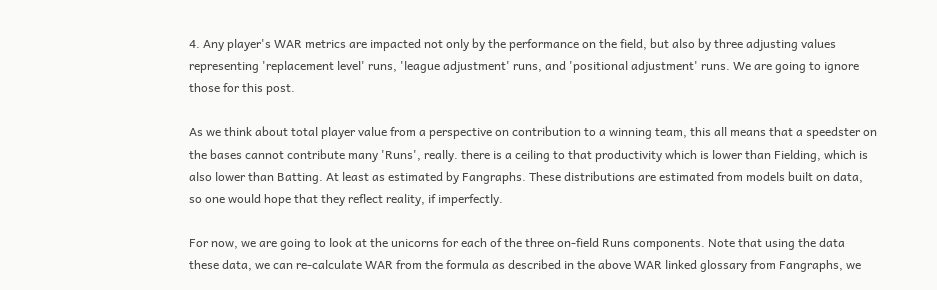4. Any player's WAR metrics are impacted not only by the performance on the field, but also by three adjusting values representing 'replacement level' runs, 'league adjustment' runs, and 'positional adjustment' runs. We are going to ignore those for this post.

As we think about total player value from a perspective on contribution to a winning team, this all means that a speedster on the bases cannot contribute many 'Runs', really. there is a ceiling to that productivity which is lower than Fielding, which is also lower than Batting. At least as estimated by Fangraphs. These distributions are estimated from models built on data, so one would hope that they reflect reality, if imperfectly.

For now, we are going to look at the unicorns for each of the three on-field Runs components. Note that using the data these data, we can re-calculate WAR from the formula as described in the above WAR linked glossary from Fangraphs, we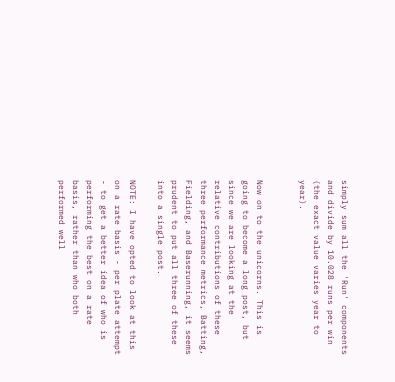simply sum all the 'Run' components and divide by 10.028 runs per win (the exact value varies year to year).


Now on to the unicorns. This is going to become a long post, but since we are looking at the relative contributions of these three performance metrics, Batting, Fielding, and Baserunning, it seems prudent to put all three of these into a single post.

NOTE: I have opted to look at this on a rate basis - per plate attempt - to get a better idea of who is performing the best on a rate basis, rather than who both performed well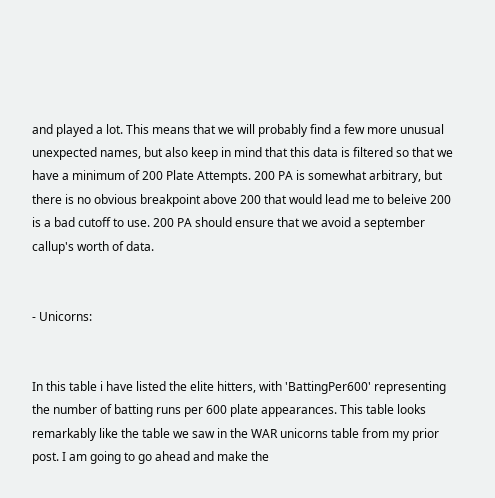and played a lot. This means that we will probably find a few more unusual unexpected names, but also keep in mind that this data is filtered so that we have a minimum of 200 Plate Attempts. 200 PA is somewhat arbitrary, but there is no obvious breakpoint above 200 that would lead me to beleive 200 is a bad cutoff to use. 200 PA should ensure that we avoid a september callup's worth of data.


- Unicorns:


In this table i have listed the elite hitters, with 'BattingPer600' representing the number of batting runs per 600 plate appearances. This table looks remarkably like the table we saw in the WAR unicorns table from my prior post. I am going to go ahead and make the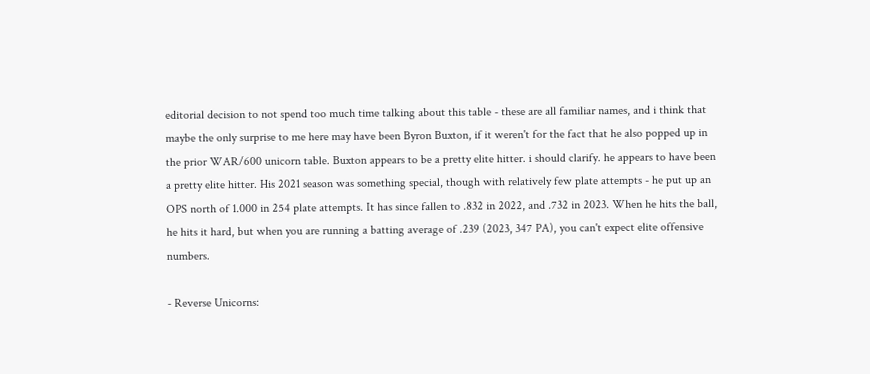editorial decision to not spend too much time talking about this table - these are all familiar names, and i think that maybe the only surprise to me here may have been Byron Buxton, if it weren't for the fact that he also popped up in the prior WAR/600 unicorn table. Buxton appears to be a pretty elite hitter. i should clarify. he appears to have been a pretty elite hitter. His 2021 season was something special, though with relatively few plate attempts - he put up an OPS north of 1.000 in 254 plate attempts. It has since fallen to .832 in 2022, and .732 in 2023. When he hits the ball, he hits it hard, but when you are running a batting average of .239 (2023, 347 PA), you can't expect elite offensive numbers.

- Reverse Unicorns: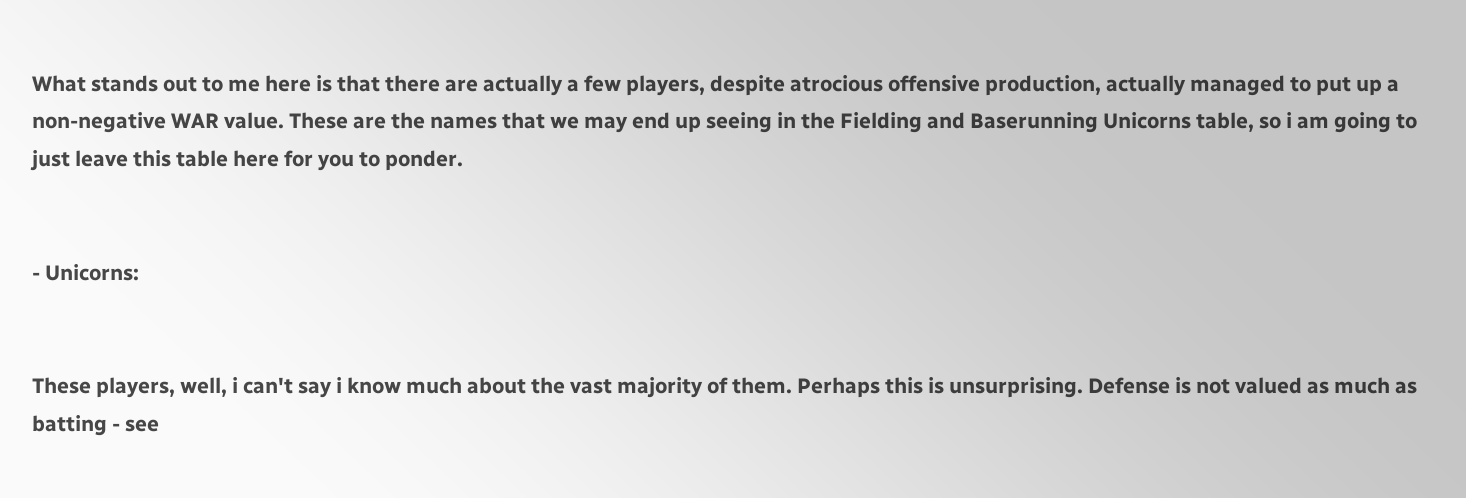What stands out to me here is that there are actually a few players, despite atrocious offensive production, actually managed to put up a non-negative WAR value. These are the names that we may end up seeing in the Fielding and Baserunning Unicorns table, so i am going to just leave this table here for you to ponder.


- Unicorns:


These players, well, i can't say i know much about the vast majority of them. Perhaps this is unsurprising. Defense is not valued as much as batting - see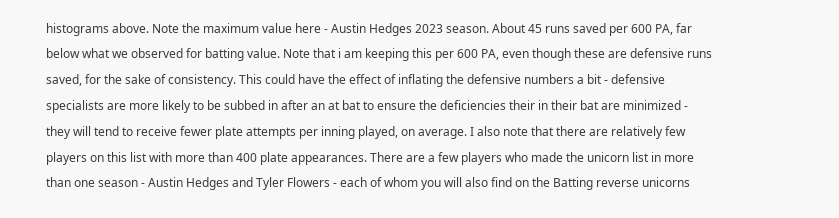histograms above. Note the maximum value here - Austin Hedges 2023 season. About 45 runs saved per 600 PA, far below what we observed for batting value. Note that i am keeping this per 600 PA, even though these are defensive runs saved, for the sake of consistency. This could have the effect of inflating the defensive numbers a bit - defensive specialists are more likely to be subbed in after an at bat to ensure the deficiencies their in their bat are minimized - they will tend to receive fewer plate attempts per inning played, on average. I also note that there are relatively few players on this list with more than 400 plate appearances. There are a few players who made the unicorn list in more than one season - Austin Hedges and Tyler Flowers - each of whom you will also find on the Batting reverse unicorns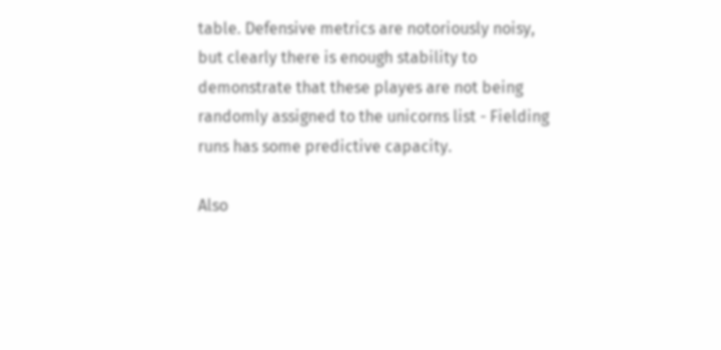table. Defensive metrics are notoriously noisy, but clearly there is enough stability to demonstrate that these playes are not being randomly assigned to the unicorns list - Fielding runs has some predictive capacity.

Also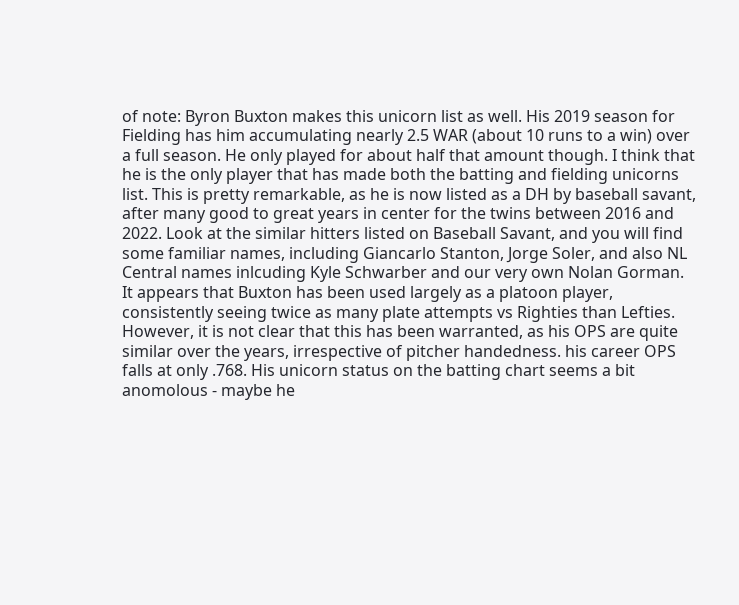of note: Byron Buxton makes this unicorn list as well. His 2019 season for Fielding has him accumulating nearly 2.5 WAR (about 10 runs to a win) over a full season. He only played for about half that amount though. I think that he is the only player that has made both the batting and fielding unicorns list. This is pretty remarkable, as he is now listed as a DH by baseball savant, after many good to great years in center for the twins between 2016 and 2022. Look at the similar hitters listed on Baseball Savant, and you will find some familiar names, including Giancarlo Stanton, Jorge Soler, and also NL Central names inlcuding Kyle Schwarber and our very own Nolan Gorman. It appears that Buxton has been used largely as a platoon player, consistently seeing twice as many plate attempts vs Righties than Lefties. However, it is not clear that this has been warranted, as his OPS are quite similar over the years, irrespective of pitcher handedness. his career OPS falls at only .768. His unicorn status on the batting chart seems a bit anomolous - maybe he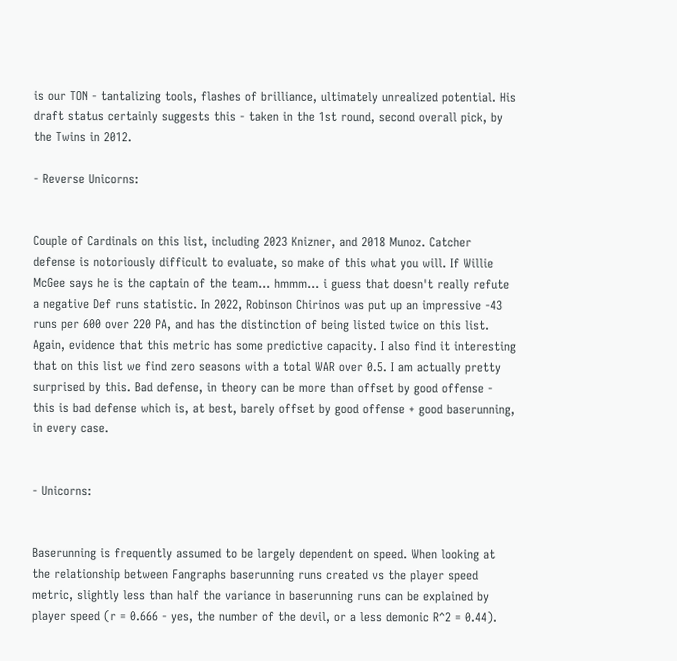is our TON - tantalizing tools, flashes of brilliance, ultimately unrealized potential. His draft status certainly suggests this - taken in the 1st round, second overall pick, by the Twins in 2012.

- Reverse Unicorns:


Couple of Cardinals on this list, including 2023 Knizner, and 2018 Munoz. Catcher defense is notoriously difficult to evaluate, so make of this what you will. If Willie McGee says he is the captain of the team... hmmm... i guess that doesn't really refute a negative Def runs statistic. In 2022, Robinson Chirinos was put up an impressive -43 runs per 600 over 220 PA, and has the distinction of being listed twice on this list. Again, evidence that this metric has some predictive capacity. I also find it interesting that on this list we find zero seasons with a total WAR over 0.5. I am actually pretty surprised by this. Bad defense, in theory can be more than offset by good offense - this is bad defense which is, at best, barely offset by good offense + good baserunning, in every case.


- Unicorns:


Baserunning is frequently assumed to be largely dependent on speed. When looking at the relationship between Fangraphs baserunning runs created vs the player speed metric, slightly less than half the variance in baserunning runs can be explained by player speed (r = 0.666 - yes, the number of the devil, or a less demonic R^2 = 0.44).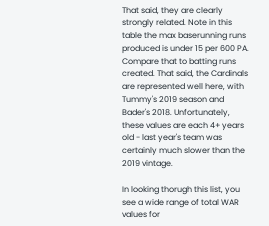That said, they are clearly strongly related. Note in this table the max baserunning runs produced is under 15 per 600 PA. Compare that to batting runs created. That said, the Cardinals are represented well here, with Tummy's 2019 season and Bader's 2018. Unfortunately, these values are each 4+ years old - last year's team was certainly much slower than the 2019 vintage.

In looking thorugh this list, you see a wide range of total WAR values for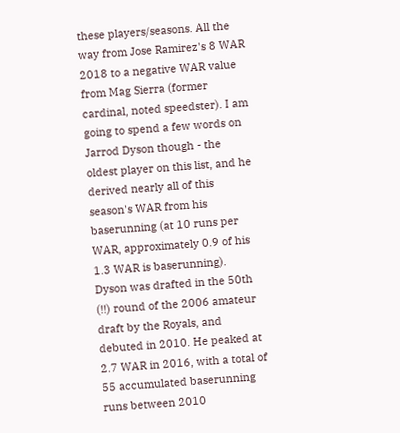these players/seasons. All the way from Jose Ramirez's 8 WAR 2018 to a negative WAR value from Mag Sierra (former cardinal, noted speedster). I am going to spend a few words on Jarrod Dyson though - the oldest player on this list, and he derived nearly all of this season's WAR from his baserunning (at 10 runs per WAR, approximately 0.9 of his 1.3 WAR is baserunning). Dyson was drafted in the 50th (!!) round of the 2006 amateur draft by the Royals, and debuted in 2010. He peaked at 2.7 WAR in 2016, with a total of 55 accumulated baserunning runs between 2010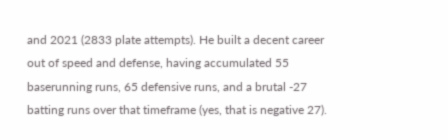and 2021 (2833 plate attempts). He built a decent career out of speed and defense, having accumulated 55 baserunning runs, 65 defensive runs, and a brutal -27 batting runs over that timeframe (yes, that is negative 27).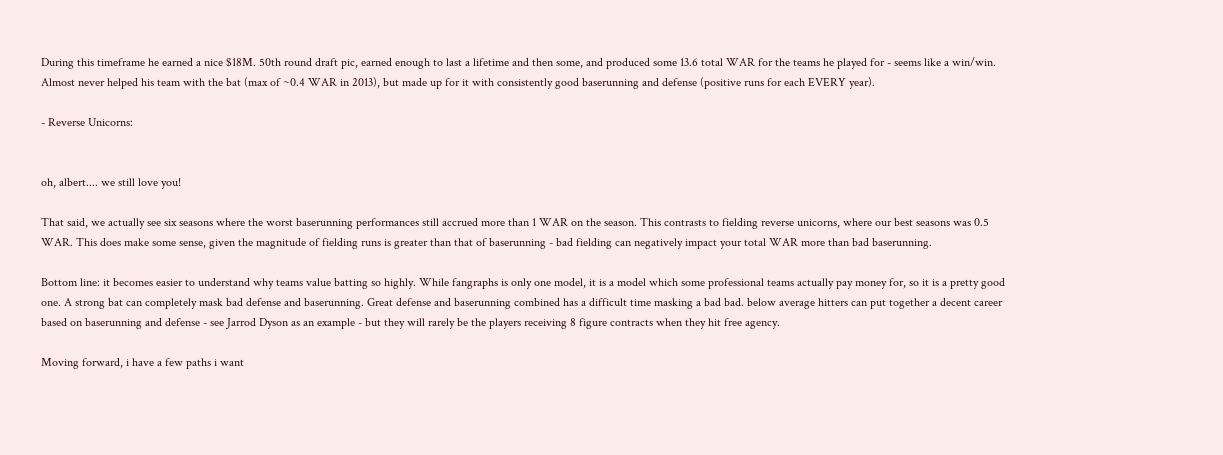During this timeframe he earned a nice $18M. 50th round draft pic, earned enough to last a lifetime and then some, and produced some 13.6 total WAR for the teams he played for - seems like a win/win. Almost never helped his team with the bat (max of ~0.4 WAR in 2013), but made up for it with consistently good baserunning and defense (positive runs for each EVERY year).

- Reverse Unicorns:


oh, albert.... we still love you!

That said, we actually see six seasons where the worst baserunning performances still accrued more than 1 WAR on the season. This contrasts to fielding reverse unicorns, where our best seasons was 0.5 WAR. This does make some sense, given the magnitude of fielding runs is greater than that of baserunning - bad fielding can negatively impact your total WAR more than bad baserunning.

Bottom line: it becomes easier to understand why teams value batting so highly. While fangraphs is only one model, it is a model which some professional teams actually pay money for, so it is a pretty good one. A strong bat can completely mask bad defense and baserunning. Great defense and baserunning combined has a difficult time masking a bad bad. below average hitters can put together a decent career based on baserunning and defense - see Jarrod Dyson as an example - but they will rarely be the players receiving 8 figure contracts when they hit free agency.

Moving forward, i have a few paths i want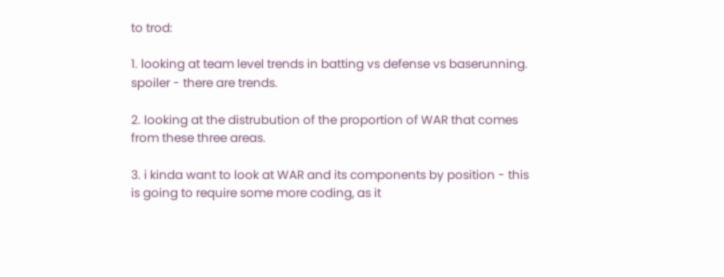to trod:

1. looking at team level trends in batting vs defense vs baserunning. spoiler - there are trends.

2. looking at the distrubution of the proportion of WAR that comes from these three areas.

3. i kinda want to look at WAR and its components by position - this is going to require some more coding, as it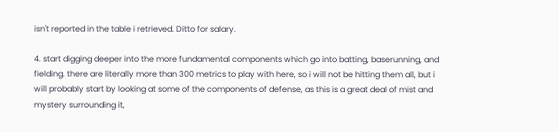isn't reported in the table i retrieved. Ditto for salary.

4. start digging deeper into the more fundamental components which go into batting, baserunning, and fielding. there are literally more than 300 metrics to play with here, so i will not be hitting them all, but i will probably start by looking at some of the components of defense, as this is a great deal of mist and mystery surrounding it,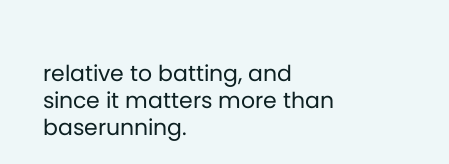relative to batting, and since it matters more than baserunning.